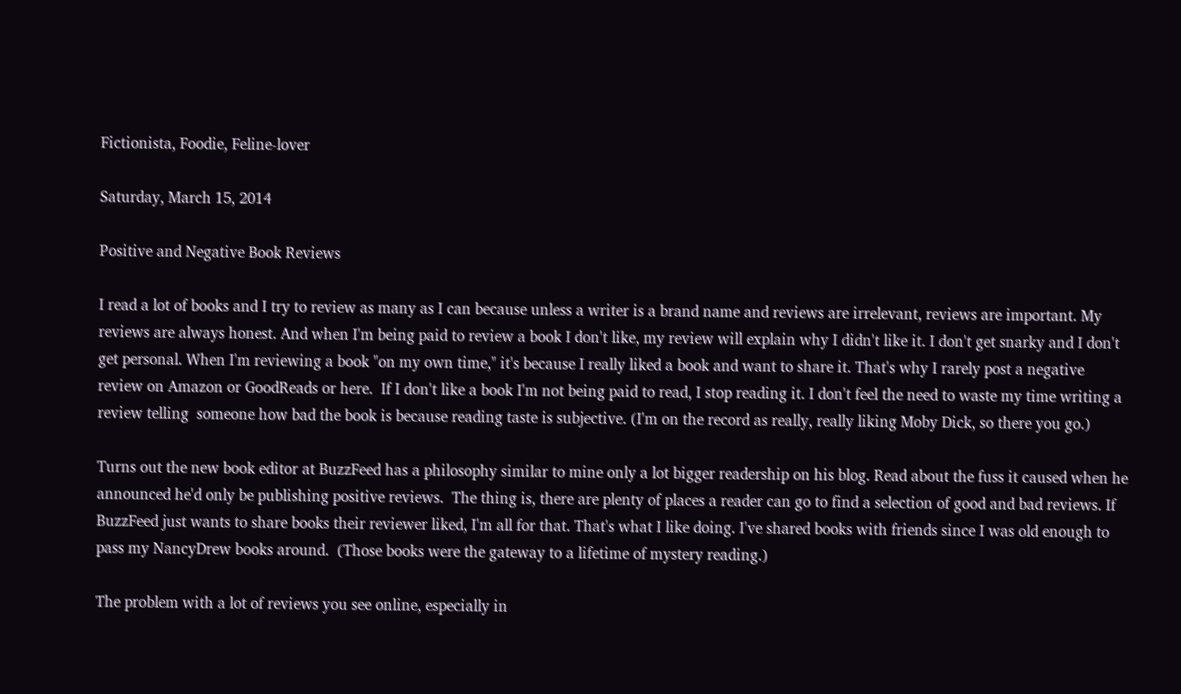Fictionista, Foodie, Feline-lover

Saturday, March 15, 2014

Positive and Negative Book Reviews

I read a lot of books and I try to review as many as I can because unless a writer is a brand name and reviews are irrelevant, reviews are important. My reviews are always honest. And when I'm being paid to review a book I don't like, my review will explain why I didn't like it. I don't get snarky and I don't get personal. When I'm reviewing a book "on my own time," it's because I really liked a book and want to share it. That's why I rarely post a negative review on Amazon or GoodReads or here.  If I don't like a book I'm not being paid to read, I stop reading it. I don't feel the need to waste my time writing a review telling  someone how bad the book is because reading taste is subjective. (I'm on the record as really, really liking Moby Dick, so there you go.)

Turns out the new book editor at BuzzFeed has a philosophy similar to mine only a lot bigger readership on his blog. Read about the fuss it caused when he announced he'd only be publishing positive reviews.  The thing is, there are plenty of places a reader can go to find a selection of good and bad reviews. If BuzzFeed just wants to share books their reviewer liked, I'm all for that. That's what I like doing. I've shared books with friends since I was old enough to pass my NancyDrew books around.  (Those books were the gateway to a lifetime of mystery reading.)

The problem with a lot of reviews you see online, especially in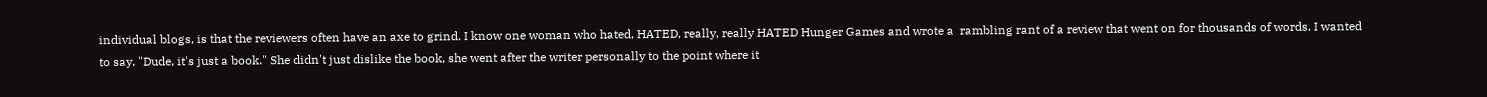individual blogs, is that the reviewers often have an axe to grind. I know one woman who hated, HATED, really, really HATED Hunger Games and wrote a  rambling rant of a review that went on for thousands of words. I wanted to say, "Dude, it's just a book." She didn't just dislike the book, she went after the writer personally to the point where it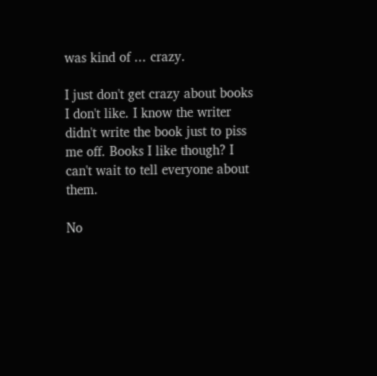was kind of ... crazy.

I just don't get crazy about books I don't like. I know the writer didn't write the book just to piss me off. Books I like though? I can't wait to tell everyone about them.

No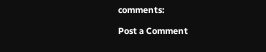comments:

Post a Comment